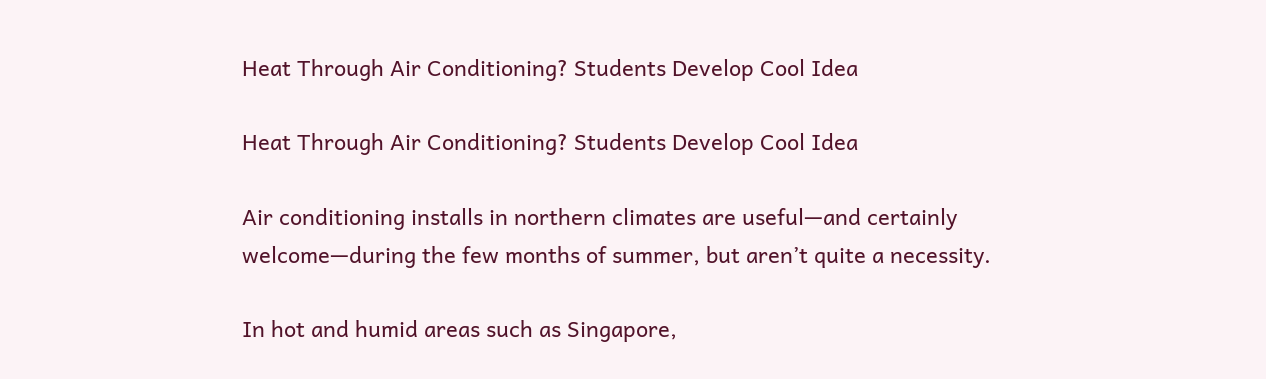Heat Through Air Conditioning? Students Develop Cool Idea

Heat Through Air Conditioning? Students Develop Cool Idea

Air conditioning installs in northern climates are useful—and certainly welcome—during the few months of summer, but aren’t quite a necessity.

In hot and humid areas such as Singapore,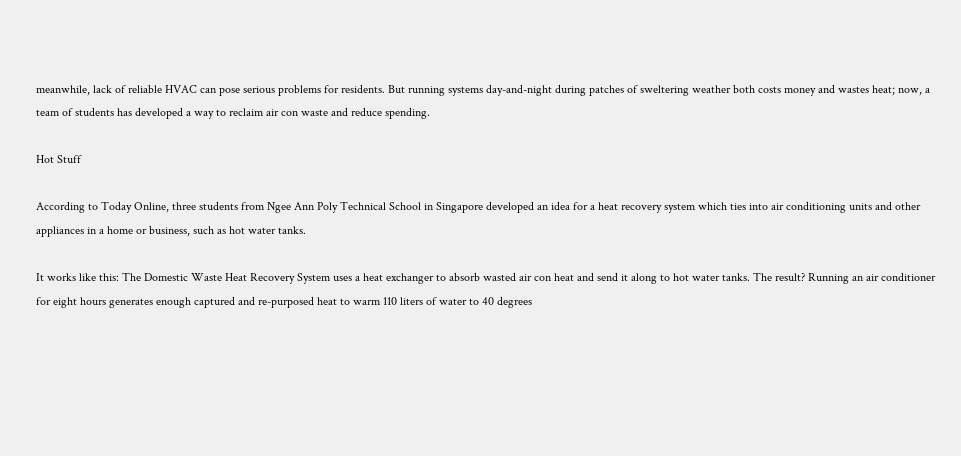meanwhile, lack of reliable HVAC can pose serious problems for residents. But running systems day-and-night during patches of sweltering weather both costs money and wastes heat; now, a team of students has developed a way to reclaim air con waste and reduce spending.

Hot Stuff

According to Today Online, three students from Ngee Ann Poly Technical School in Singapore developed an idea for a heat recovery system which ties into air conditioning units and other appliances in a home or business, such as hot water tanks.

It works like this: The Domestic Waste Heat Recovery System uses a heat exchanger to absorb wasted air con heat and send it along to hot water tanks. The result? Running an air conditioner for eight hours generates enough captured and re-purposed heat to warm 110 liters of water to 40 degrees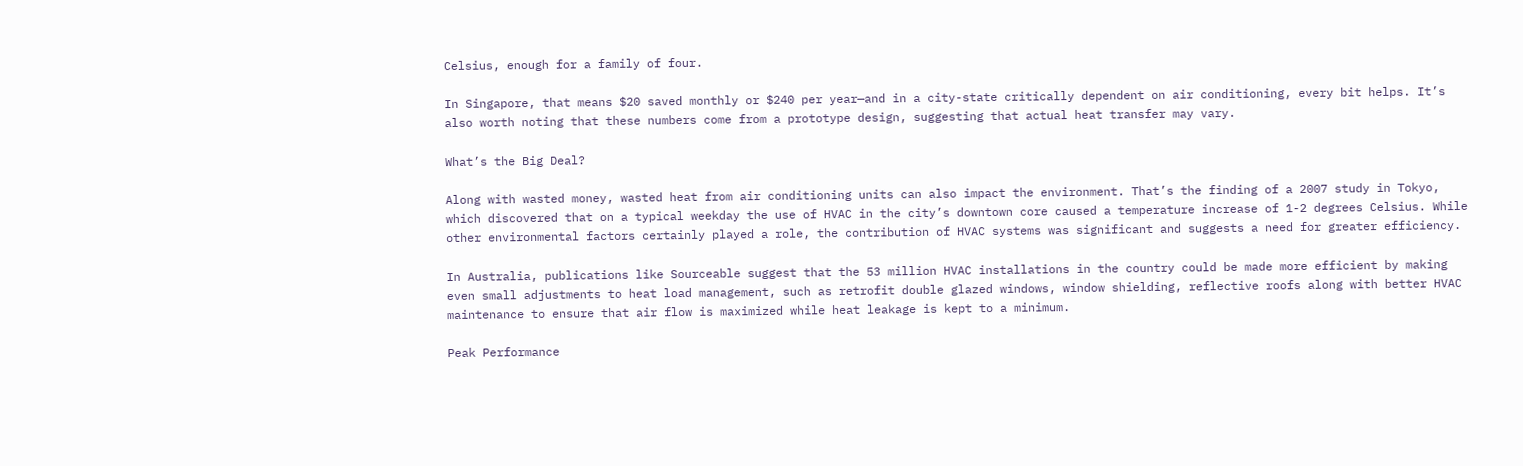Celsius, enough for a family of four.

In Singapore, that means $20 saved monthly or $240 per year—and in a city-state critically dependent on air conditioning, every bit helps. It’s also worth noting that these numbers come from a prototype design, suggesting that actual heat transfer may vary.

What’s the Big Deal?

Along with wasted money, wasted heat from air conditioning units can also impact the environment. That’s the finding of a 2007 study in Tokyo, which discovered that on a typical weekday the use of HVAC in the city’s downtown core caused a temperature increase of 1-2 degrees Celsius. While other environmental factors certainly played a role, the contribution of HVAC systems was significant and suggests a need for greater efficiency.

In Australia, publications like Sourceable suggest that the 53 million HVAC installations in the country could be made more efficient by making even small adjustments to heat load management, such as retrofit double glazed windows, window shielding, reflective roofs along with better HVAC maintenance to ensure that air flow is maximized while heat leakage is kept to a minimum.

Peak Performance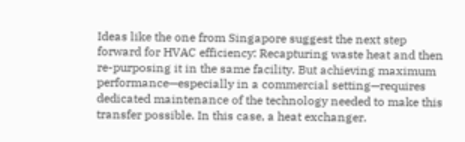Ideas like the one from Singapore suggest the next step forward for HVAC efficiency: Recapturing waste heat and then re-purposing it in the same facility. But achieving maximum performance—especially in a commercial setting—requires dedicated maintenance of the technology needed to make this transfer possible. In this case, a heat exchanger.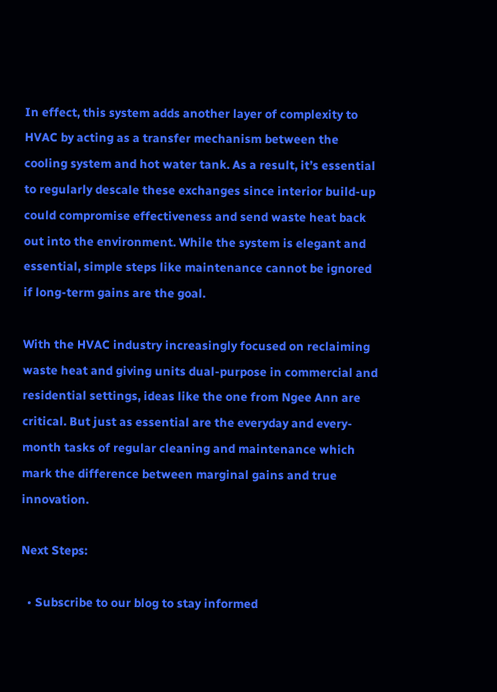In effect, this system adds another layer of complexity to HVAC by acting as a transfer mechanism between the cooling system and hot water tank. As a result, it’s essential to regularly descale these exchanges since interior build-up could compromise effectiveness and send waste heat back out into the environment. While the system is elegant and essential, simple steps like maintenance cannot be ignored if long-term gains are the goal.

With the HVAC industry increasingly focused on reclaiming waste heat and giving units dual-purpose in commercial and residential settings, ideas like the one from Ngee Ann are critical. But just as essential are the everyday and every-month tasks of regular cleaning and maintenance which mark the difference between marginal gains and true innovation.

Next Steps:

  • Subscribe to our blog to stay informed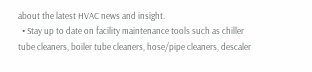about the latest HVAC news and insight.
  • Stay up to date on facility maintenance tools such as chiller tube cleaners, boiler tube cleaners, hose/pipe cleaners, descaler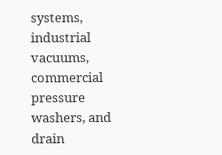systems, industrial vacuums, commercial pressure washers, and drain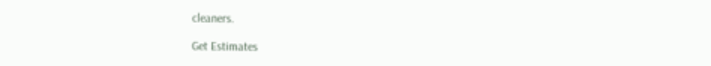cleaners.

Get Estimates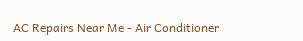AC Repairs Near Me - Air Conditioner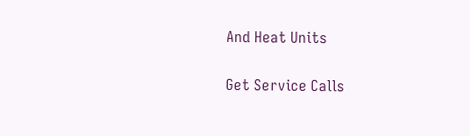And Heat Units

Get Service Calls